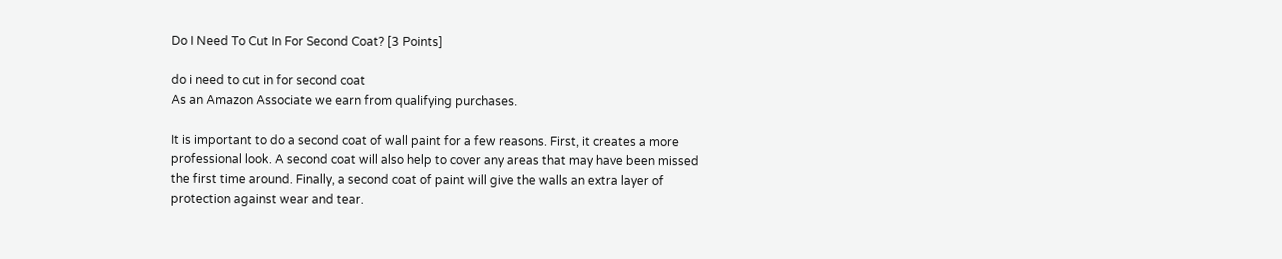Do I Need To Cut In For Second Coat? [3 Points]

do i need to cut in for second coat
As an Amazon Associate we earn from qualifying purchases.

It is important to do a second coat of wall paint for a few reasons. First, it creates a more professional look. A second coat will also help to cover any areas that may have been missed the first time around. Finally, a second coat of paint will give the walls an extra layer of protection against wear and tear.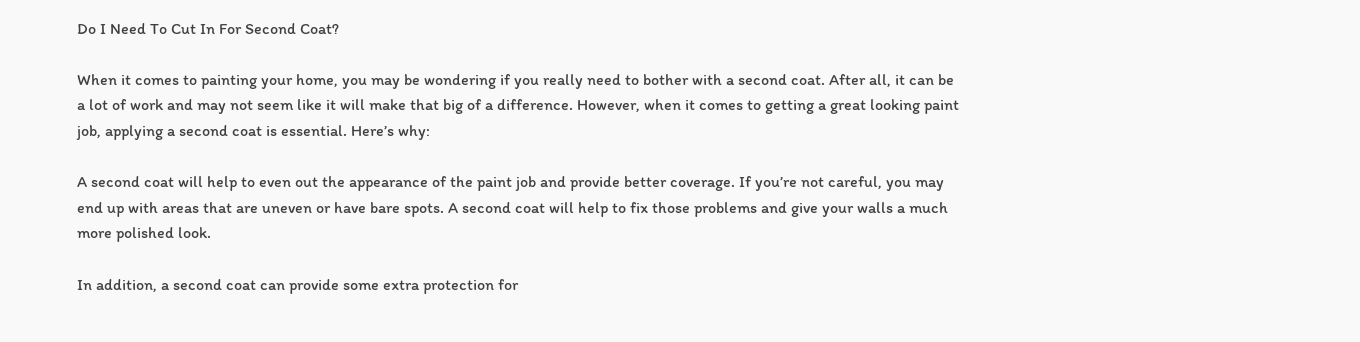Do I Need To Cut In For Second Coat?

When it comes to painting your home, you may be wondering if you really need to bother with a second coat. After all, it can be a lot of work and may not seem like it will make that big of a difference. However, when it comes to getting a great looking paint job, applying a second coat is essential. Here’s why:

A second coat will help to even out the appearance of the paint job and provide better coverage. If you’re not careful, you may end up with areas that are uneven or have bare spots. A second coat will help to fix those problems and give your walls a much more polished look.

In addition, a second coat can provide some extra protection for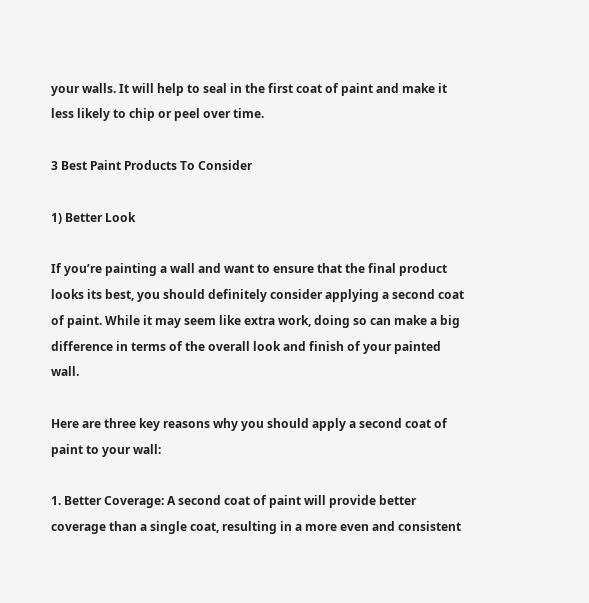your walls. It will help to seal in the first coat of paint and make it less likely to chip or peel over time.

3 Best Paint Products To Consider

1) Better Look

If you’re painting a wall and want to ensure that the final product looks its best, you should definitely consider applying a second coat of paint. While it may seem like extra work, doing so can make a big difference in terms of the overall look and finish of your painted wall.

Here are three key reasons why you should apply a second coat of paint to your wall:

1. Better Coverage: A second coat of paint will provide better coverage than a single coat, resulting in a more even and consistent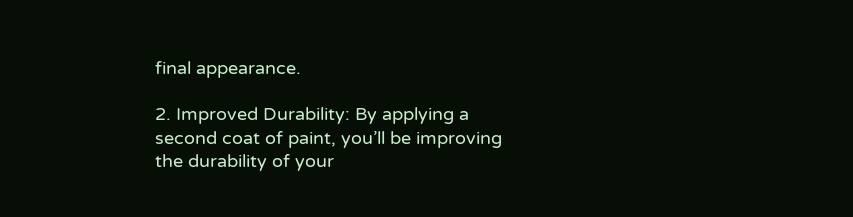final appearance.

2. Improved Durability: By applying a second coat of paint, you’ll be improving the durability of your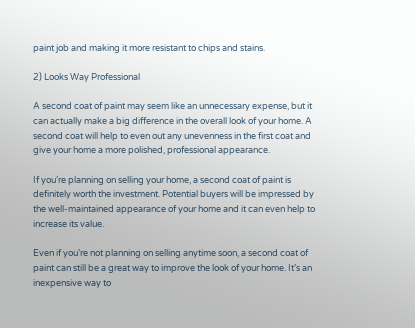paint job and making it more resistant to chips and stains.

2) Looks Way Professional

A second coat of paint may seem like an unnecessary expense, but it can actually make a big difference in the overall look of your home. A second coat will help to even out any unevenness in the first coat and give your home a more polished, professional appearance.

If you’re planning on selling your home, a second coat of paint is definitely worth the investment. Potential buyers will be impressed by the well-maintained appearance of your home and it can even help to increase its value.

Even if you’re not planning on selling anytime soon, a second coat of paint can still be a great way to improve the look of your home. It’s an inexpensive way to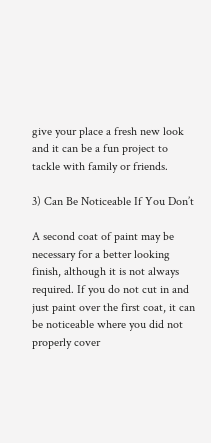give your place a fresh new look and it can be a fun project to tackle with family or friends.

3) Can Be Noticeable If You Don’t

A second coat of paint may be necessary for a better looking finish, although it is not always required. If you do not cut in and just paint over the first coat, it can be noticeable where you did not properly cover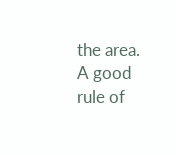the area. A good rule of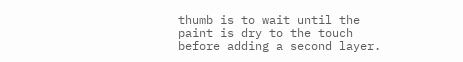thumb is to wait until the paint is dry to the touch before adding a second layer.